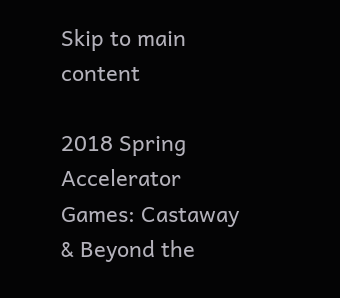Skip to main content

2018 Spring Accelerator Games: Castaway & Beyond the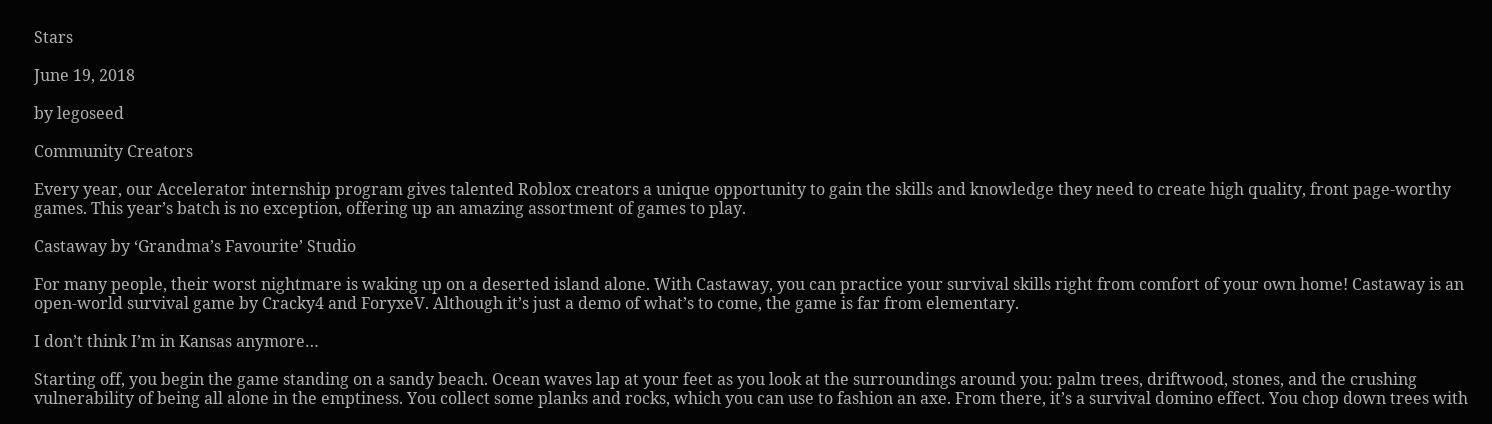Stars

June 19, 2018

by legoseed

Community Creators

Every year, our Accelerator internship program gives talented Roblox creators a unique opportunity to gain the skills and knowledge they need to create high quality, front page-worthy games. This year’s batch is no exception, offering up an amazing assortment of games to play.

Castaway by ‘Grandma’s Favourite’ Studio

For many people, their worst nightmare is waking up on a deserted island alone. With Castaway, you can practice your survival skills right from comfort of your own home! Castaway is an open-world survival game by Cracky4 and ForyxeV. Although it’s just a demo of what’s to come, the game is far from elementary.

I don’t think I’m in Kansas anymore…

Starting off, you begin the game standing on a sandy beach. Ocean waves lap at your feet as you look at the surroundings around you: palm trees, driftwood, stones, and the crushing vulnerability of being all alone in the emptiness. You collect some planks and rocks, which you can use to fashion an axe. From there, it’s a survival domino effect. You chop down trees with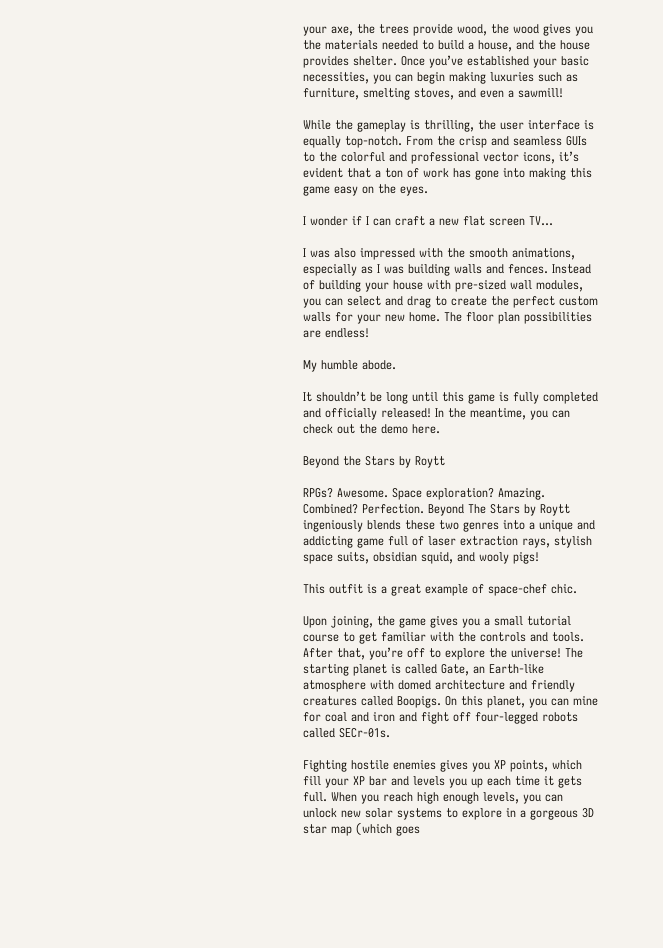your axe, the trees provide wood, the wood gives you the materials needed to build a house, and the house provides shelter. Once you’ve established your basic necessities, you can begin making luxuries such as furniture, smelting stoves, and even a sawmill!

While the gameplay is thrilling, the user interface is equally top-notch. From the crisp and seamless GUIs to the colorful and professional vector icons, it’s evident that a ton of work has gone into making this game easy on the eyes.

I wonder if I can craft a new flat screen TV…

I was also impressed with the smooth animations, especially as I was building walls and fences. Instead of building your house with pre-sized wall modules, you can select and drag to create the perfect custom walls for your new home. The floor plan possibilities are endless!

My humble abode.

It shouldn’t be long until this game is fully completed and officially released! In the meantime, you can check out the demo here.

Beyond the Stars by Roytt

RPGs? Awesome. Space exploration? Amazing. Combined? Perfection. Beyond The Stars by Roytt ingeniously blends these two genres into a unique and addicting game full of laser extraction rays, stylish space suits, obsidian squid, and wooly pigs!

This outfit is a great example of space-chef chic.

Upon joining, the game gives you a small tutorial course to get familiar with the controls and tools. After that, you’re off to explore the universe! The starting planet is called Gate, an Earth-like atmosphere with domed architecture and friendly creatures called Boopigs. On this planet, you can mine for coal and iron and fight off four-legged robots called SECr-01s.

Fighting hostile enemies gives you XP points, which fill your XP bar and levels you up each time it gets full. When you reach high enough levels, you can unlock new solar systems to explore in a gorgeous 3D star map (which goes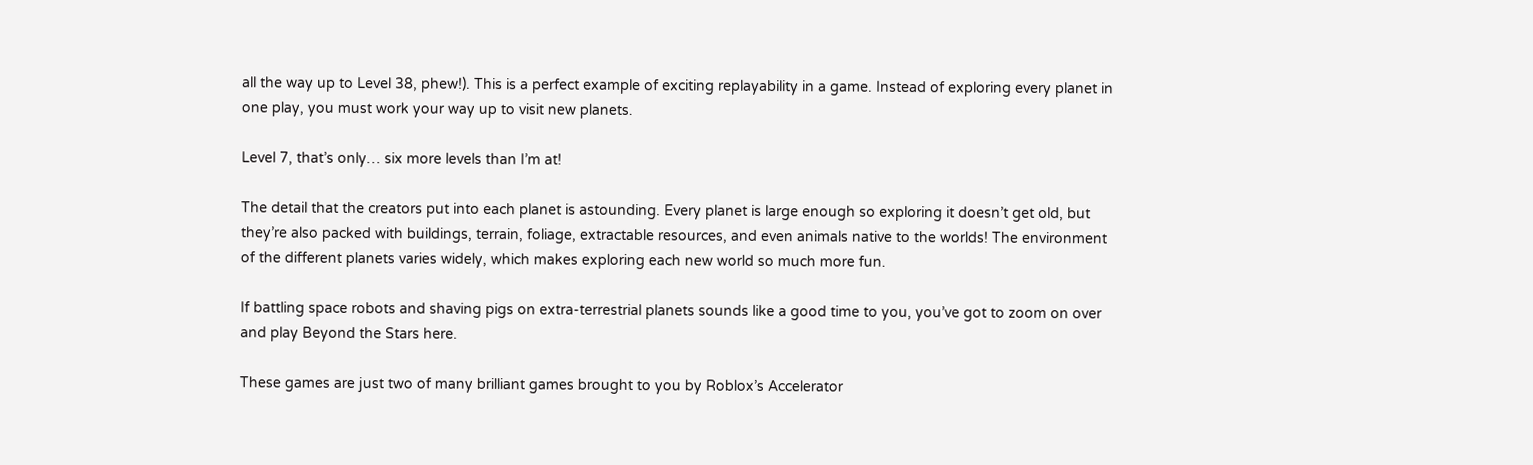all the way up to Level 38, phew!). This is a perfect example of exciting replayability in a game. Instead of exploring every planet in one play, you must work your way up to visit new planets.

Level 7, that’s only… six more levels than I’m at!

The detail that the creators put into each planet is astounding. Every planet is large enough so exploring it doesn’t get old, but they’re also packed with buildings, terrain, foliage, extractable resources, and even animals native to the worlds! The environment of the different planets varies widely, which makes exploring each new world so much more fun.

If battling space robots and shaving pigs on extra-terrestrial planets sounds like a good time to you, you’ve got to zoom on over and play Beyond the Stars here.

These games are just two of many brilliant games brought to you by Roblox’s Accelerator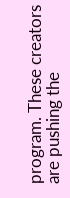program. These creators are pushing the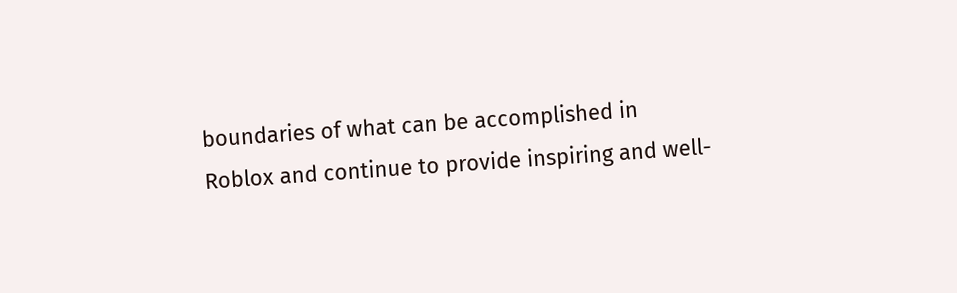boundaries of what can be accomplished in Roblox and continue to provide inspiring and well-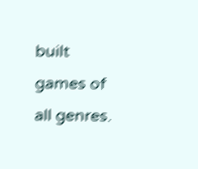built games of all genres.